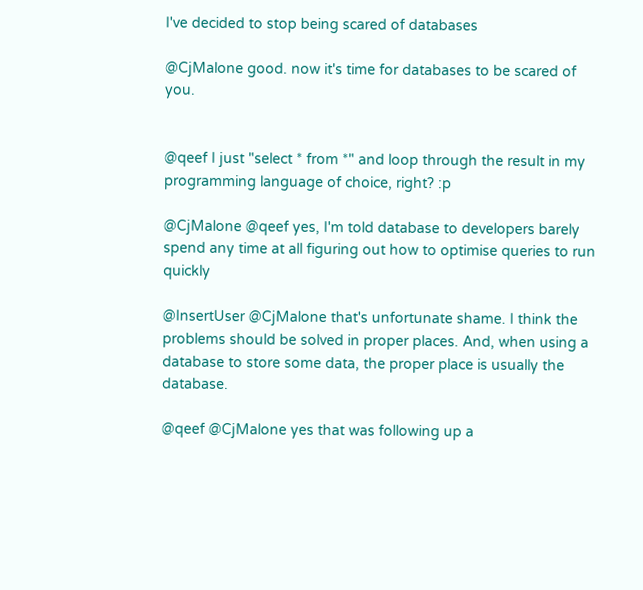I've decided to stop being scared of databases

@CjMalone good. now it's time for databases to be scared of you.


@qeef I just "select * from *" and loop through the result in my programming language of choice, right? :p

@CjMalone @qeef yes, I'm told database to developers barely spend any time at all figuring out how to optimise queries to run quickly

@InsertUser @CjMalone that's unfortunate shame. I think the problems should be solved in proper places. And, when using a database to store some data, the proper place is usually the database.

@qeef @CjMalone yes that was following up a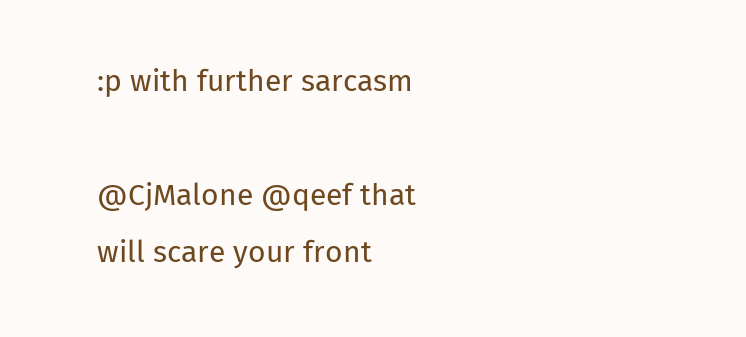:p with further sarcasm

@CjMalone @qeef that will scare your front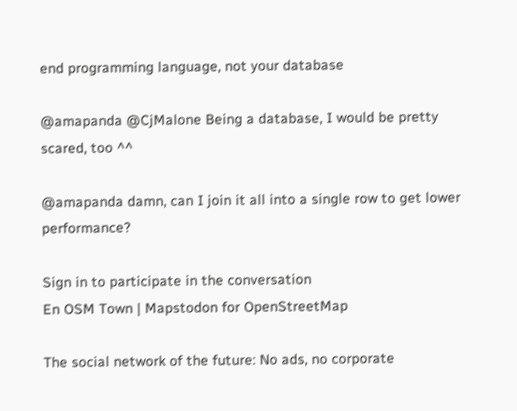end programming language, not your database

@amapanda @CjMalone Being a database, I would be pretty scared, too ^^

@amapanda damn, can I join it all into a single row to get lower performance?

Sign in to participate in the conversation
En OSM Town | Mapstodon for OpenStreetMap

The social network of the future: No ads, no corporate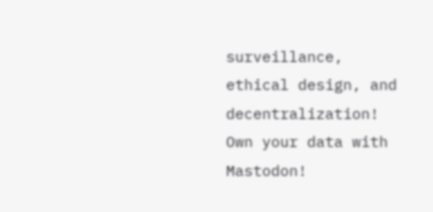surveillance, ethical design, and decentralization! Own your data with Mastodon!